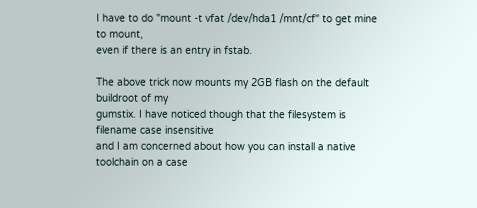I have to do "mount -t vfat /dev/hda1 /mnt/cf" to get mine to mount,
even if there is an entry in fstab.

The above trick now mounts my 2GB flash on the default buildroot of my
gumstix. I have noticed though that the filesystem is filename case insensitive
and I am concerned about how you can install a native toolchain on a case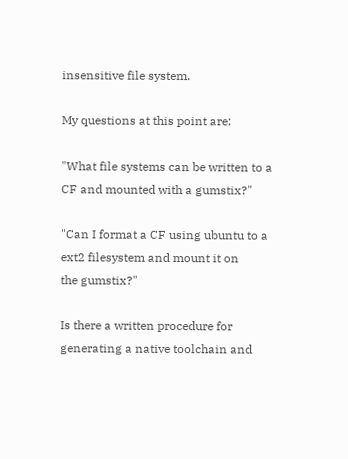insensitive file system.

My questions at this point are:

"What file systems can be written to a CF and mounted with a gumstix?"

"Can I format a CF using ubuntu to a ext2 filesystem and mount it on
the gumstix?"

Is there a written procedure for generating a native toolchain and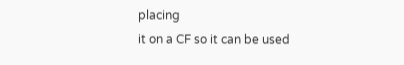placing
it on a CF so it can be used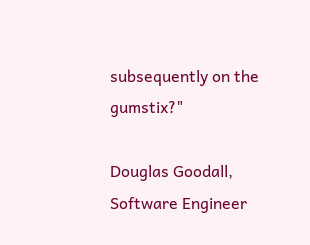subsequently on the gumstix?"

Douglas Goodall, Software Engineer